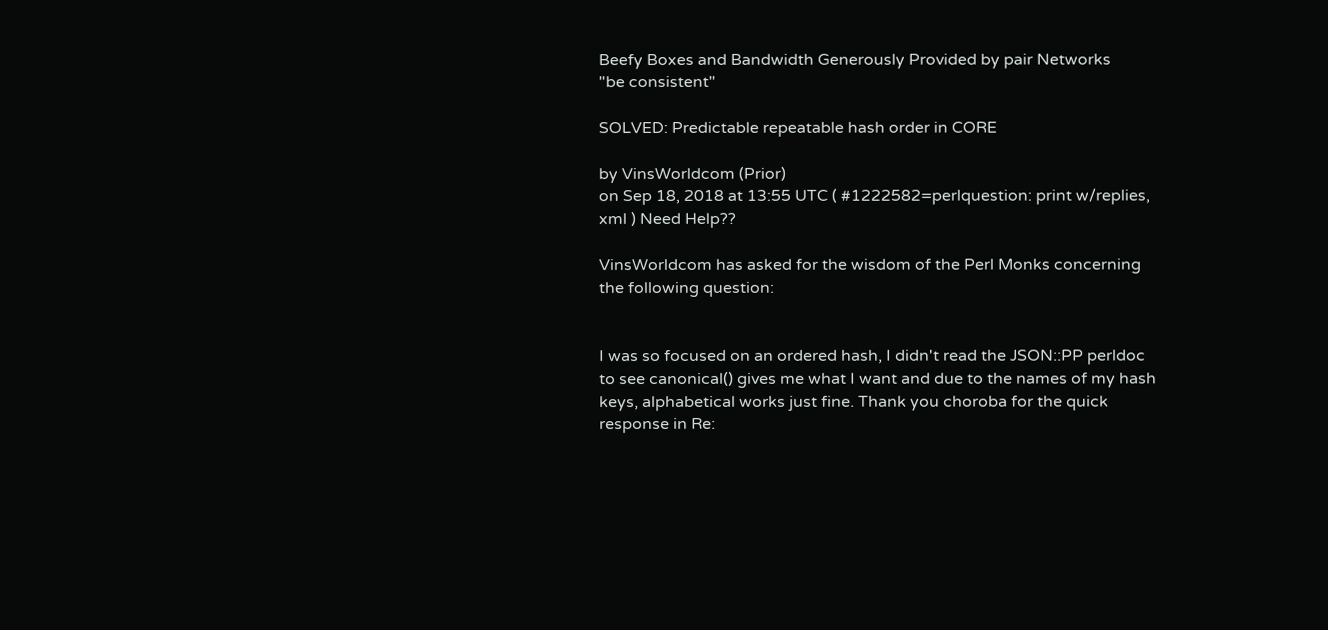Beefy Boxes and Bandwidth Generously Provided by pair Networks
"be consistent"

SOLVED: Predictable repeatable hash order in CORE

by VinsWorldcom (Prior)
on Sep 18, 2018 at 13:55 UTC ( #1222582=perlquestion: print w/replies, xml ) Need Help??

VinsWorldcom has asked for the wisdom of the Perl Monks concerning the following question:


I was so focused on an ordered hash, I didn't read the JSON::PP perldoc to see canonical() gives me what I want and due to the names of my hash keys, alphabetical works just fine. Thank you choroba for the quick response in Re: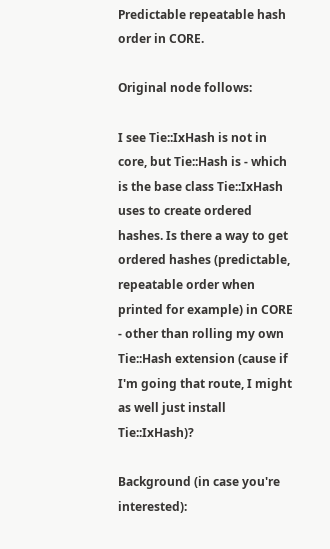Predictable repeatable hash order in CORE.

Original node follows:

I see Tie::IxHash is not in core, but Tie::Hash is - which is the base class Tie::IxHash uses to create ordered hashes. Is there a way to get ordered hashes (predictable, repeatable order when printed for example) in CORE - other than rolling my own Tie::Hash extension (cause if I'm going that route, I might as well just install Tie::IxHash)?

Background (in case you're interested):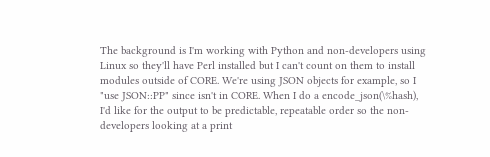The background is I'm working with Python and non-developers using Linux so they'll have Perl installed but I can't count on them to install modules outside of CORE. We're using JSON objects for example, so I "use JSON::PP" since isn't in CORE. When I do a encode_json(\%hash), I'd like for the output to be predictable, repeatable order so the non-developers looking at a print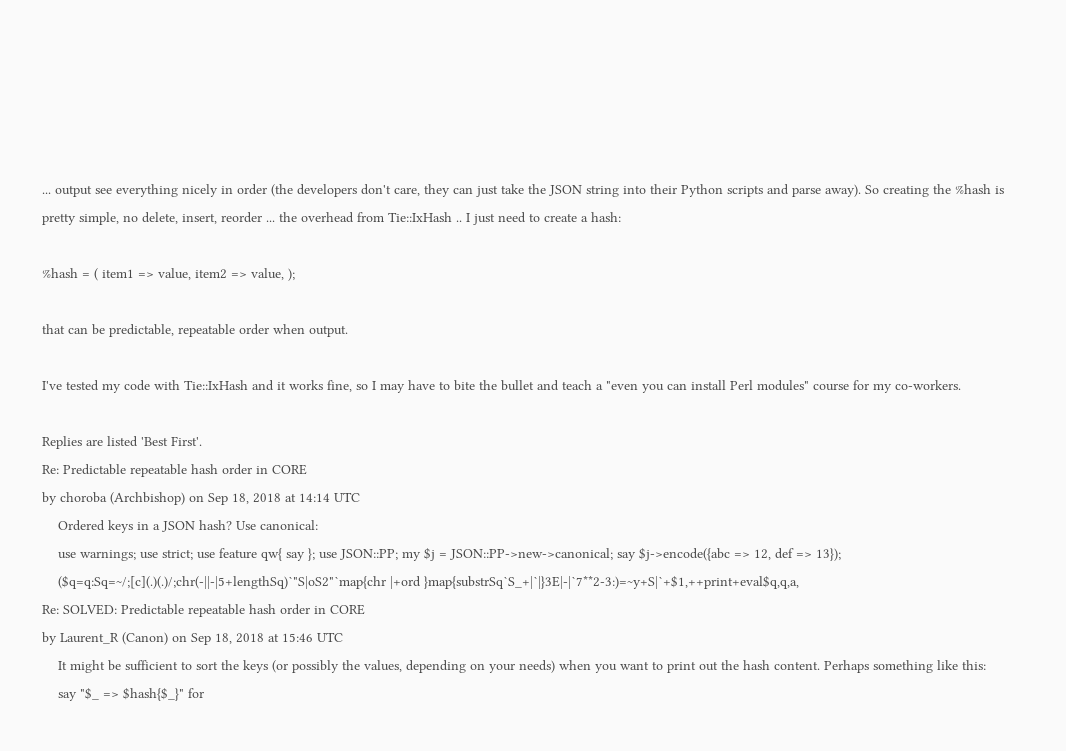... output see everything nicely in order (the developers don't care, they can just take the JSON string into their Python scripts and parse away). So creating the %hash is pretty simple, no delete, insert, reorder ... the overhead from Tie::IxHash .. I just need to create a hash:

%hash = ( item1 => value, item2 => value, );

that can be predictable, repeatable order when output.

I've tested my code with Tie::IxHash and it works fine, so I may have to bite the bullet and teach a "even you can install Perl modules" course for my co-workers.

Replies are listed 'Best First'.
Re: Predictable repeatable hash order in CORE
by choroba (Archbishop) on Sep 18, 2018 at 14:14 UTC
    Ordered keys in a JSON hash? Use canonical:
    use warnings; use strict; use feature qw{ say }; use JSON::PP; my $j = JSON::PP->new->canonical; say $j->encode({abc => 12, def => 13});
    ($q=q:Sq=~/;[c](.)(.)/;chr(-||-|5+lengthSq)`"S|oS2"`map{chr |+ord }map{substrSq`S_+|`|}3E|-|`7**2-3:)=~y+S|`+$1,++print+eval$q,q,a,
Re: SOLVED: Predictable repeatable hash order in CORE
by Laurent_R (Canon) on Sep 18, 2018 at 15:46 UTC
    It might be sufficient to sort the keys (or possibly the values, depending on your needs) when you want to print out the hash content. Perhaps something like this:
    say "$_ => $hash{$_}" for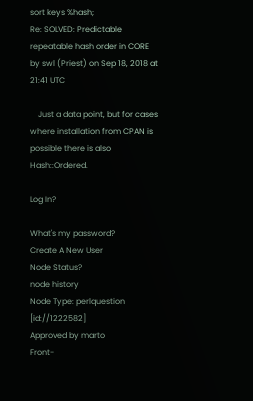sort keys %hash;
Re: SOLVED: Predictable repeatable hash order in CORE
by swl (Priest) on Sep 18, 2018 at 21:41 UTC

    Just a data point, but for cases where installation from CPAN is possible there is also Hash::Ordered.

Log In?

What's my password?
Create A New User
Node Status?
node history
Node Type: perlquestion [id://1222582]
Approved by marto
Front-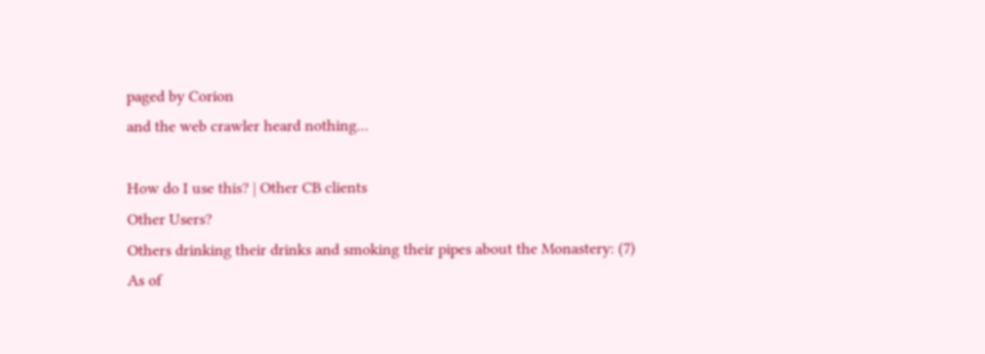paged by Corion
and the web crawler heard nothing...

How do I use this? | Other CB clients
Other Users?
Others drinking their drinks and smoking their pipes about the Monastery: (7)
As of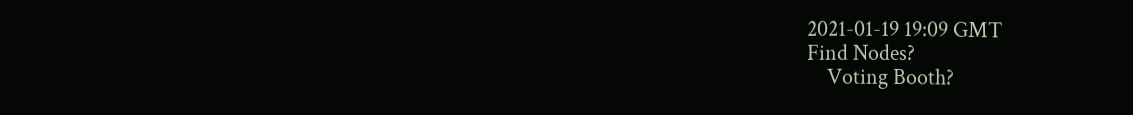2021-01-19 19:09 GMT
Find Nodes?
    Voting Booth?